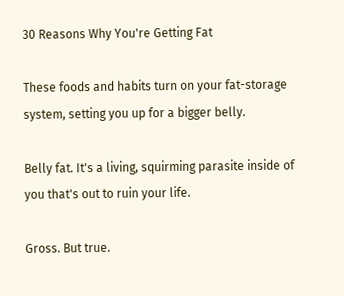30 Reasons Why You're Getting Fat

These foods and habits turn on your fat-storage system, setting you up for a bigger belly.

Belly fat. It's a living, squirming parasite inside of you that's out to ruin your life.

Gross. But true.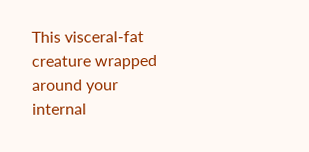This visceral-fat creature wrapped around your internal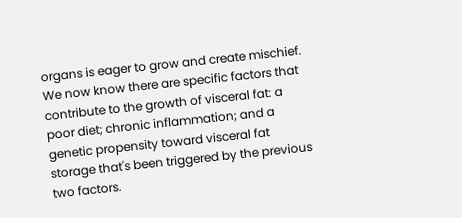organs is eager to grow and create mischief. We now know there are specific factors that contribute to the growth of visceral fat: a poor diet; chronic inflammation; and a genetic propensity toward visceral fat storage that's been triggered by the previous two factors.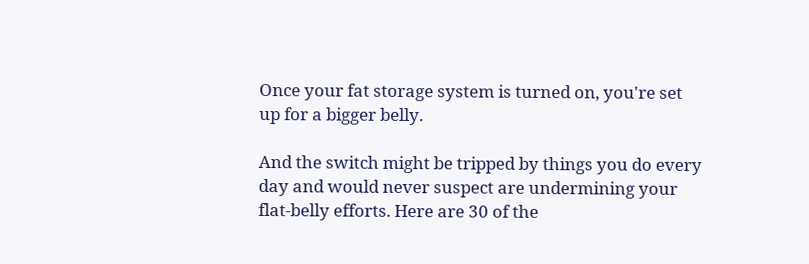Once your fat storage system is turned on, you're set up for a bigger belly.

And the switch might be tripped by things you do every day and would never suspect are undermining your flat-belly efforts. Here are 30 of the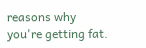reasons why you're getting fat.